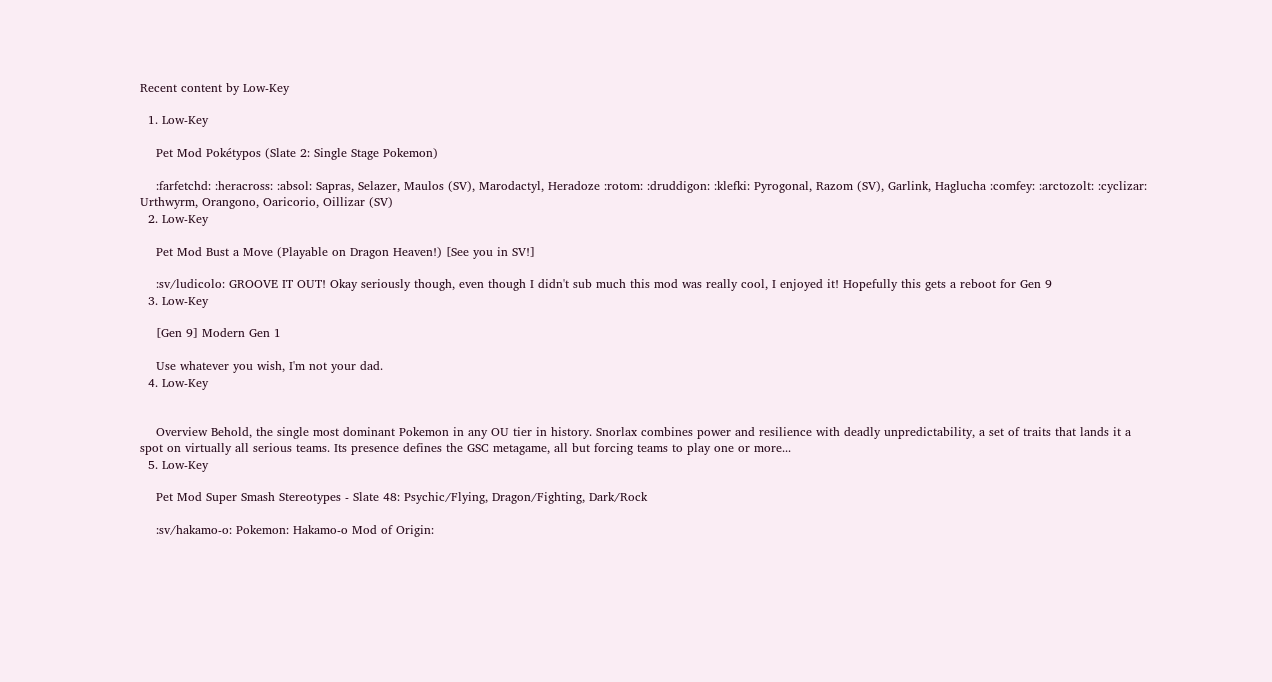Recent content by Low-Key

  1. Low-Key

    Pet Mod Pokétypos (Slate 2: Single Stage Pokemon)

    :farfetchd: :heracross: :absol: Sapras, Selazer, Maulos (SV), Marodactyl, Heradoze :rotom: :druddigon: :klefki: Pyrogonal, Razom (SV), Garlink, Haglucha :comfey: :arctozolt: :cyclizar: Urthwyrm, Orangono, Oaricorio, Oillizar (SV)
  2. Low-Key

    Pet Mod Bust a Move (Playable on Dragon Heaven!) [See you in SV!]

    :sv/ludicolo: GROOVE IT OUT! Okay seriously though, even though I didn't sub much this mod was really cool, I enjoyed it! Hopefully this gets a reboot for Gen 9
  3. Low-Key

    [Gen 9] Modern Gen 1

    Use whatever you wish, I'm not your dad.
  4. Low-Key


    Overview Behold, the single most dominant Pokemon in any OU tier in history. Snorlax combines power and resilience with deadly unpredictability, a set of traits that lands it a spot on virtually all serious teams. Its presence defines the GSC metagame, all but forcing teams to play one or more...
  5. Low-Key

    Pet Mod Super Smash Stereotypes - Slate 48: Psychic/Flying, Dragon/Fighting, Dark/Rock

    :sv/hakamo-o: Pokemon: Hakamo-o Mod of Origin: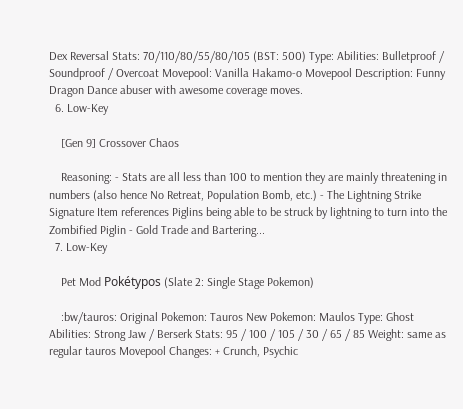Dex Reversal Stats: 70/110/80/55/80/105 (BST: 500) Type: Abilities: Bulletproof / Soundproof / Overcoat Movepool: Vanilla Hakamo-o Movepool Description: Funny Dragon Dance abuser with awesome coverage moves.
  6. Low-Key

    [Gen 9] Crossover Chaos

    Reasoning: - Stats are all less than 100 to mention they are mainly threatening in numbers (also hence No Retreat, Population Bomb, etc.) - The Lightning Strike Signature Item references Piglins being able to be struck by lightning to turn into the Zombified Piglin - Gold Trade and Bartering...
  7. Low-Key

    Pet Mod Pokétypos (Slate 2: Single Stage Pokemon)

    :bw/tauros: Original Pokemon: Tauros New Pokemon: Maulos Type: Ghost Abilities: Strong Jaw / Berserk Stats: 95 / 100 / 105 / 30 / 65 / 85 Weight: same as regular tauros Movepool Changes: + Crunch, Psychic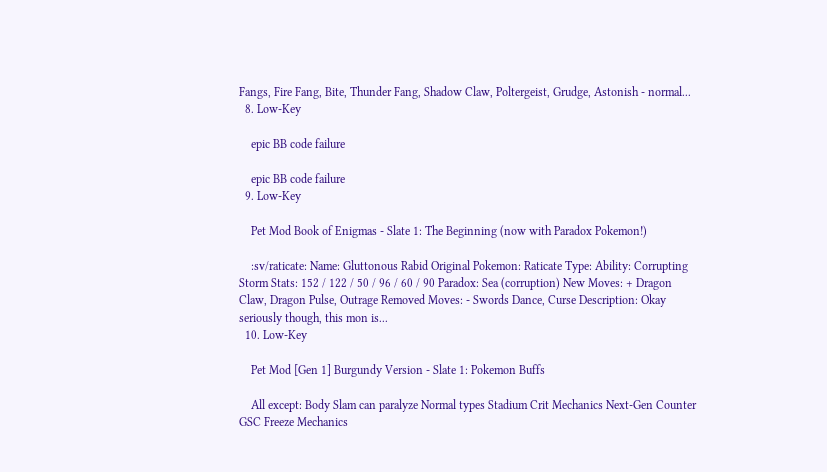Fangs, Fire Fang, Bite, Thunder Fang, Shadow Claw, Poltergeist, Grudge, Astonish - normal...
  8. Low-Key

    epic BB code failure

    epic BB code failure
  9. Low-Key

    Pet Mod Book of Enigmas - Slate 1: The Beginning (now with Paradox Pokemon!)

    :sv/raticate: Name: Gluttonous Rabid Original Pokemon: Raticate Type: Ability: Corrupting Storm Stats: 152 / 122 / 50 / 96 / 60 / 90 Paradox: Sea (corruption) New Moves: + Dragon Claw, Dragon Pulse, Outrage Removed Moves: - Swords Dance, Curse Description: Okay seriously though, this mon is...
  10. Low-Key

    Pet Mod [Gen 1] Burgundy Version - Slate 1: Pokemon Buffs

    All except: Body Slam can paralyze Normal types Stadium Crit Mechanics Next-Gen Counter GSC Freeze Mechanics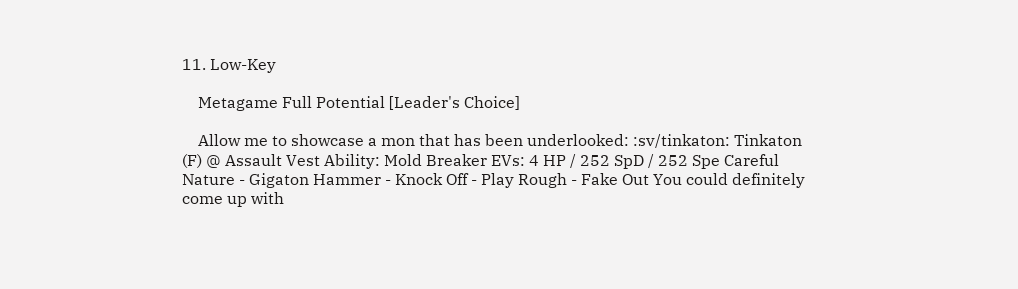11. Low-Key

    Metagame Full Potential [Leader's Choice]

    Allow me to showcase a mon that has been underlooked: :sv/tinkaton: Tinkaton (F) @ Assault Vest Ability: Mold Breaker EVs: 4 HP / 252 SpD / 252 Spe Careful Nature - Gigaton Hammer - Knock Off - Play Rough - Fake Out You could definitely come up with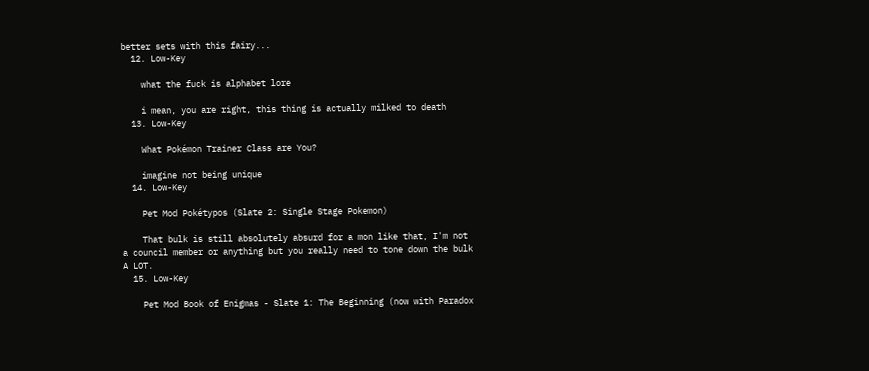better sets with this fairy...
  12. Low-Key

    what the fuck is alphabet lore

    i mean, you are right, this thing is actually milked to death
  13. Low-Key

    What Pokémon Trainer Class are You?

    imagine not being unique
  14. Low-Key

    Pet Mod Pokétypos (Slate 2: Single Stage Pokemon)

    That bulk is still absolutely absurd for a mon like that, I'm not a council member or anything but you really need to tone down the bulk A LOT.
  15. Low-Key

    Pet Mod Book of Enigmas - Slate 1: The Beginning (now with Paradox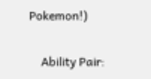Pokemon!)

    Ability Pair: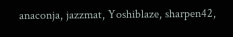anaconja, jazzmat, Yoshiblaze, sharpen42,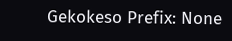Gekokeso Prefix: None